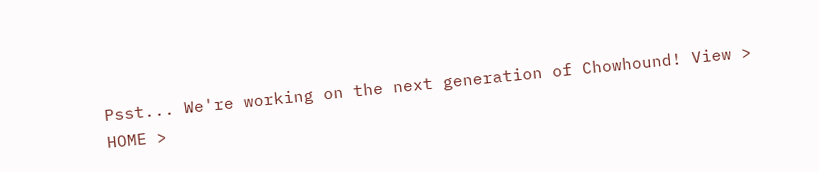Psst... We're working on the next generation of Chowhound! View >
HOME >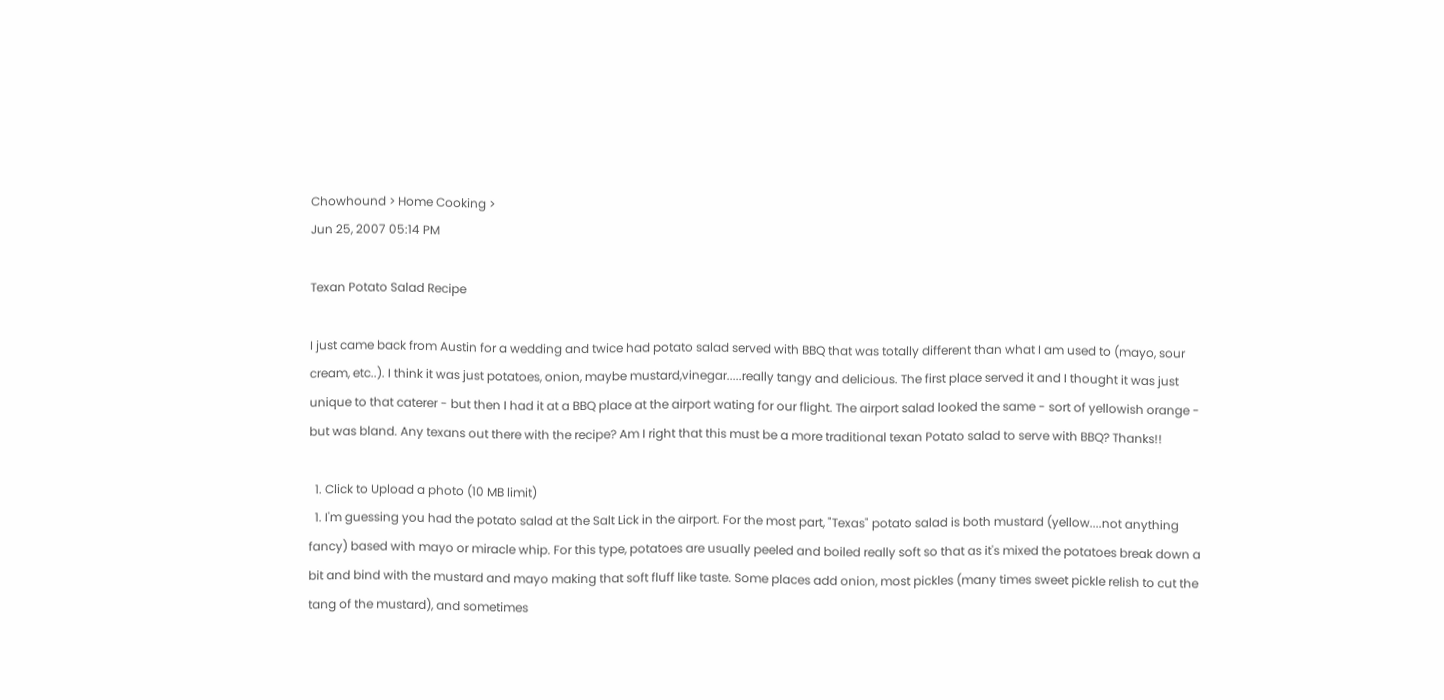Chowhound > Home Cooking >
Jun 25, 2007 05:14 PM

Texan Potato Salad Recipe

I just came back from Austin for a wedding and twice had potato salad served with BBQ that was totally different than what I am used to (mayo, sour cream, etc..). I think it was just potatoes, onion, maybe mustard,vinegar.....really tangy and delicious. The first place served it and I thought it was just unique to that caterer - but then I had it at a BBQ place at the airport wating for our flight. The airport salad looked the same - sort of yellowish orange - but was bland. Any texans out there with the recipe? Am I right that this must be a more traditional texan Potato salad to serve with BBQ? Thanks!!

  1. Click to Upload a photo (10 MB limit)
  1. I'm guessing you had the potato salad at the Salt Lick in the airport. For the most part, "Texas" potato salad is both mustard (yellow....not anything fancy) based with mayo or miracle whip. For this type, potatoes are usually peeled and boiled really soft so that as it's mixed the potatoes break down a bit and bind with the mustard and mayo making that soft fluff like taste. Some places add onion, most pickles (many times sweet pickle relish to cut the tang of the mustard), and sometimes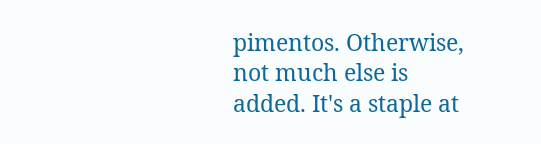pimentos. Otherwise, not much else is added. It's a staple at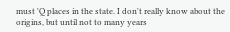must 'Q places in the state. I don't really know about the origins, but until not to many years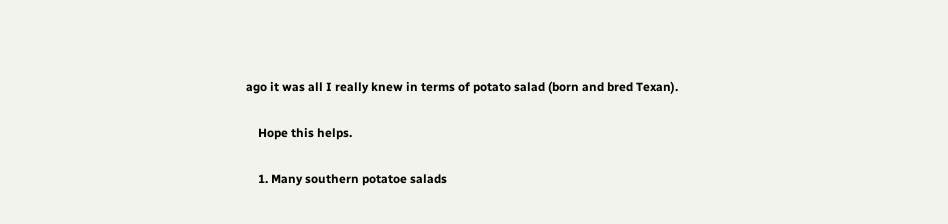ago it was all I really knew in terms of potato salad (born and bred Texan).

    Hope this helps.

    1. Many southern potatoe salads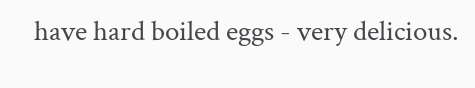have hard boiled eggs - very delicious.